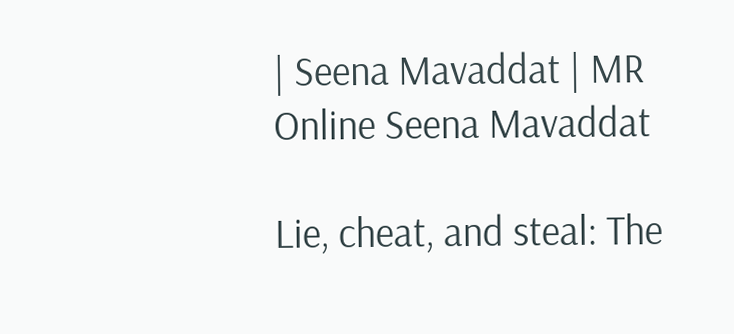| Seena Mavaddat | MR Online Seena Mavaddat

Lie, cheat, and steal: The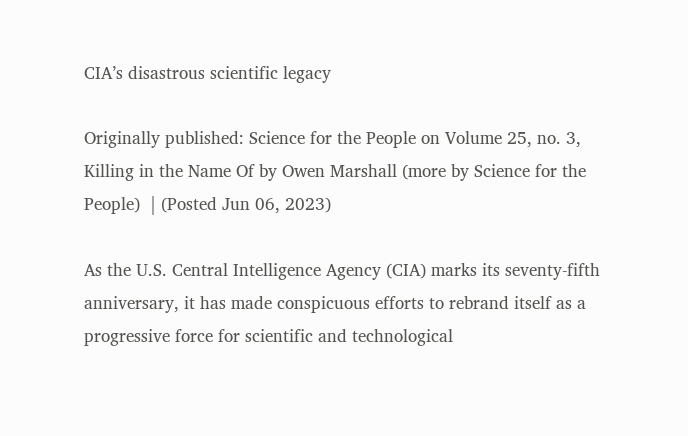CIA’s disastrous scientific legacy

Originally published: Science for the People on Volume 25, no. 3, Killing in the Name Of by Owen Marshall (more by Science for the People)  | (Posted Jun 06, 2023)

As the U.S. Central Intelligence Agency (CIA) marks its seventy-fifth anniversary, it has made conspicuous efforts to rebrand itself as a progressive force for scientific and technological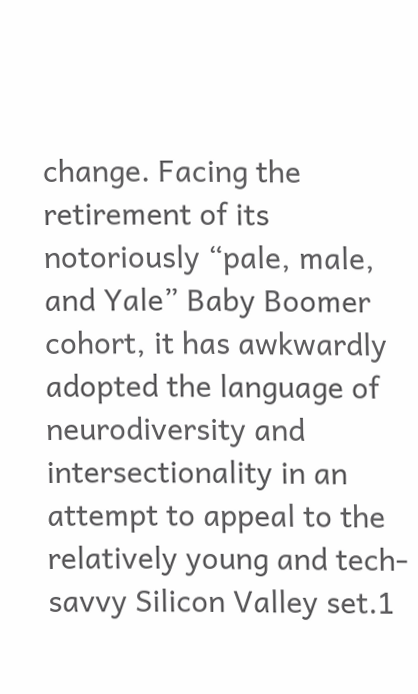change. Facing the retirement of its notoriously “pale, male, and Yale” Baby Boomer cohort, it has awkwardly adopted the language of neurodiversity and intersectionality in an attempt to appeal to the relatively young and tech-savvy Silicon Valley set.1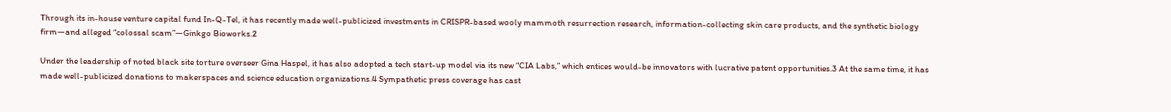Through its in-house venture capital fund In-Q-Tel, it has recently made well-publicized investments in CRISPR-based wooly mammoth resurrection research, information-collecting skin care products, and the synthetic biology firm—and alleged “colossal scam”—Ginkgo Bioworks.2

Under the leadership of noted black site torture overseer Gina Haspel, it has also adopted a tech start-up model via its new “CIA Labs,” which entices would-be innovators with lucrative patent opportunities.3 At the same time, it has made well-publicized donations to makerspaces and science education organizations.4 Sympathetic press coverage has cast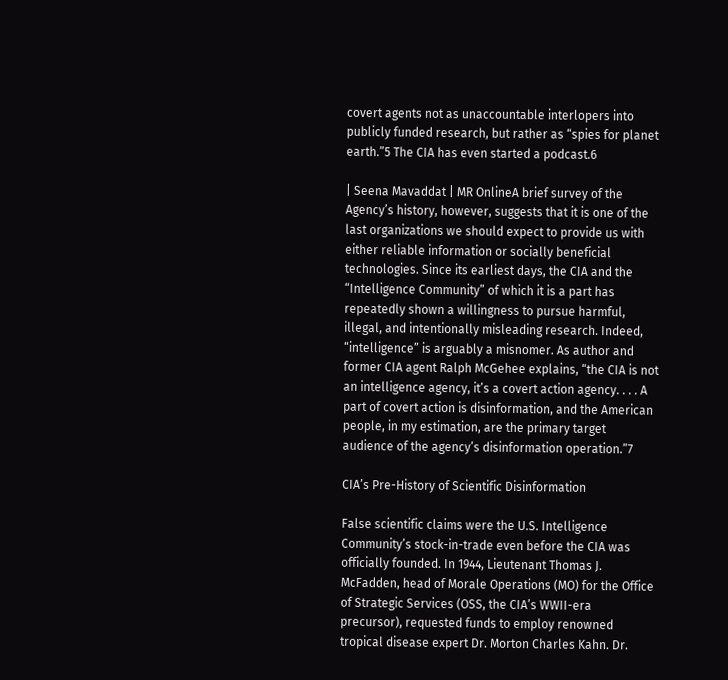covert agents not as unaccountable interlopers into publicly funded research, but rather as “spies for planet earth.”5 The CIA has even started a podcast.6

| Seena Mavaddat | MR OnlineA brief survey of the Agency’s history, however, suggests that it is one of the last organizations we should expect to provide us with either reliable information or socially beneficial technologies. Since its earliest days, the CIA and the “Intelligence Community” of which it is a part has repeatedly shown a willingness to pursue harmful, illegal, and intentionally misleading research. Indeed, “intelligence” is arguably a misnomer. As author and former CIA agent Ralph McGehee explains, “the CIA is not an intelligence agency, it’s a covert action agency. . . . A part of covert action is disinformation, and the American people, in my estimation, are the primary target audience of the agency’s disinformation operation.”7

CIA’s Pre-History of Scientific Disinformation

False scientific claims were the U.S. Intelligence Community’s stock-in-trade even before the CIA was officially founded. In 1944, Lieutenant Thomas J. McFadden, head of Morale Operations (MO) for the Office of Strategic Services (OSS, the CIA’s WWII-era precursor), requested funds to employ renowned tropical disease expert Dr. Morton Charles Kahn. Dr.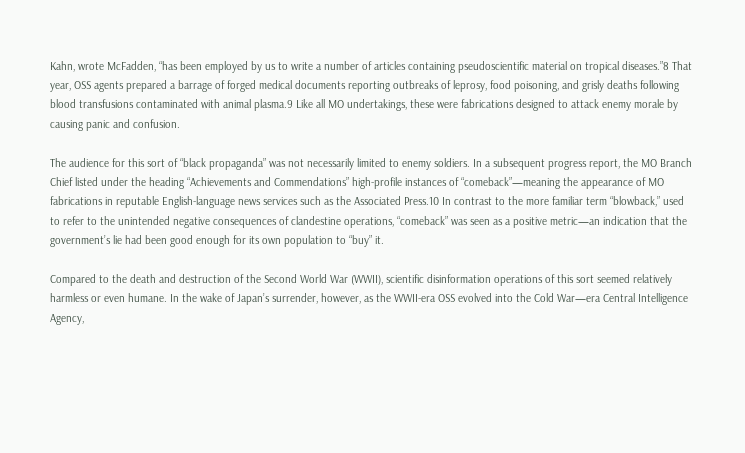Kahn, wrote McFadden, “has been employed by us to write a number of articles containing pseudoscientific material on tropical diseases.”8 That year, OSS agents prepared a barrage of forged medical documents reporting outbreaks of leprosy, food poisoning, and grisly deaths following blood transfusions contaminated with animal plasma.9 Like all MO undertakings, these were fabrications designed to attack enemy morale by causing panic and confusion.

The audience for this sort of “black propaganda” was not necessarily limited to enemy soldiers. In a subsequent progress report, the MO Branch Chief listed under the heading “Achievements and Commendations” high-profile instances of “comeback”—meaning the appearance of MO fabrications in reputable English-language news services such as the Associated Press.10 In contrast to the more familiar term “blowback,” used to refer to the unintended negative consequences of clandestine operations, “comeback” was seen as a positive metric—an indication that the government’s lie had been good enough for its own population to “buy” it.

Compared to the death and destruction of the Second World War (WWII), scientific disinformation operations of this sort seemed relatively harmless or even humane. In the wake of Japan’s surrender, however, as the WWII-era OSS evolved into the Cold War—era Central Intelligence Agency,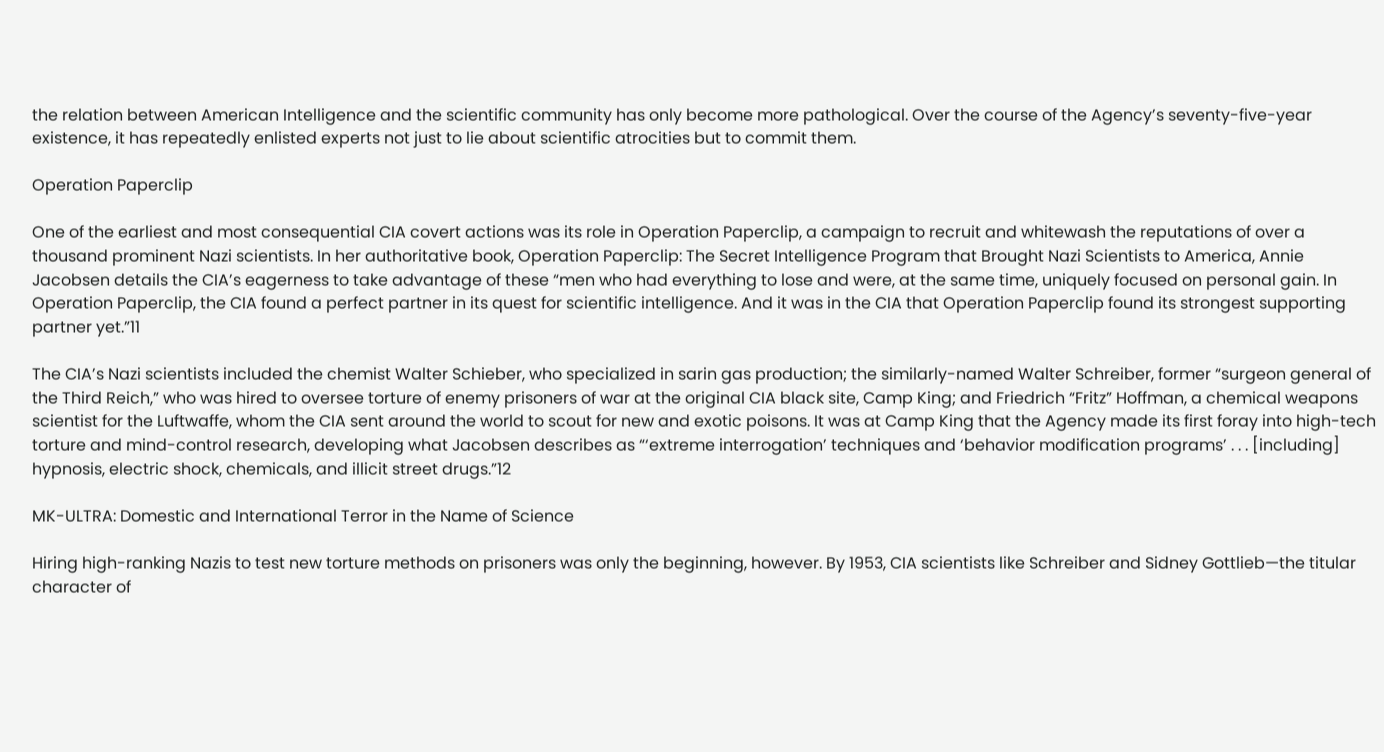the relation between American Intelligence and the scientific community has only become more pathological. Over the course of the Agency’s seventy-five-year existence, it has repeatedly enlisted experts not just to lie about scientific atrocities but to commit them.

Operation Paperclip

One of the earliest and most consequential CIA covert actions was its role in Operation Paperclip, a campaign to recruit and whitewash the reputations of over a thousand prominent Nazi scientists. In her authoritative book, Operation Paperclip: The Secret Intelligence Program that Brought Nazi Scientists to America, Annie Jacobsen details the CIA’s eagerness to take advantage of these “men who had everything to lose and were, at the same time, uniquely focused on personal gain. In Operation Paperclip, the CIA found a perfect partner in its quest for scientific intelligence. And it was in the CIA that Operation Paperclip found its strongest supporting partner yet.”11

The CIA’s Nazi scientists included the chemist Walter Schieber, who specialized in sarin gas production; the similarly-named Walter Schreiber, former “surgeon general of the Third Reich,” who was hired to oversee torture of enemy prisoners of war at the original CIA black site, Camp King; and Friedrich “Fritz” Hoffman, a chemical weapons scientist for the Luftwaffe, whom the CIA sent around the world to scout for new and exotic poisons. It was at Camp King that the Agency made its first foray into high-tech torture and mind-control research, developing what Jacobsen describes as “‘extreme interrogation’ techniques and ‘behavior modification programs’ . . . [including] hypnosis, electric shock, chemicals, and illicit street drugs.”12

MK-ULTRA: Domestic and International Terror in the Name of Science

Hiring high-ranking Nazis to test new torture methods on prisoners was only the beginning, however. By 1953, CIA scientists like Schreiber and Sidney Gottlieb—the titular character of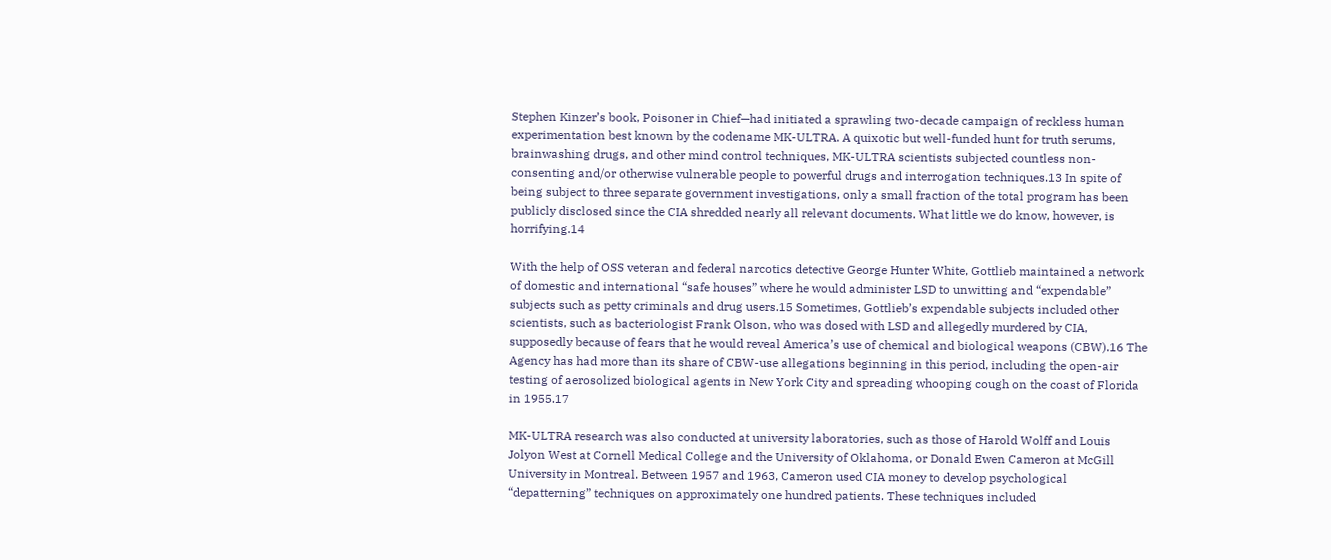Stephen Kinzer’s book, Poisoner in Chief—had initiated a sprawling two-decade campaign of reckless human experimentation best known by the codename MK-ULTRA. A quixotic but well-funded hunt for truth serums, brainwashing drugs, and other mind control techniques, MK-ULTRA scientists subjected countless non-consenting and/or otherwise vulnerable people to powerful drugs and interrogation techniques.13 In spite of being subject to three separate government investigations, only a small fraction of the total program has been publicly disclosed since the CIA shredded nearly all relevant documents. What little we do know, however, is horrifying.14

With the help of OSS veteran and federal narcotics detective George Hunter White, Gottlieb maintained a network of domestic and international “safe houses” where he would administer LSD to unwitting and “expendable” subjects such as petty criminals and drug users.15 Sometimes, Gottlieb’s expendable subjects included other scientists, such as bacteriologist Frank Olson, who was dosed with LSD and allegedly murdered by CIA, supposedly because of fears that he would reveal America’s use of chemical and biological weapons (CBW).16 The Agency has had more than its share of CBW-use allegations beginning in this period, including the open-air testing of aerosolized biological agents in New York City and spreading whooping cough on the coast of Florida in 1955.17

MK-ULTRA research was also conducted at university laboratories, such as those of Harold Wolff and Louis Jolyon West at Cornell Medical College and the University of Oklahoma, or Donald Ewen Cameron at McGill University in Montreal. Between 1957 and 1963, Cameron used CIA money to develop psychological “depatterning” techniques on approximately one hundred patients. These techniques included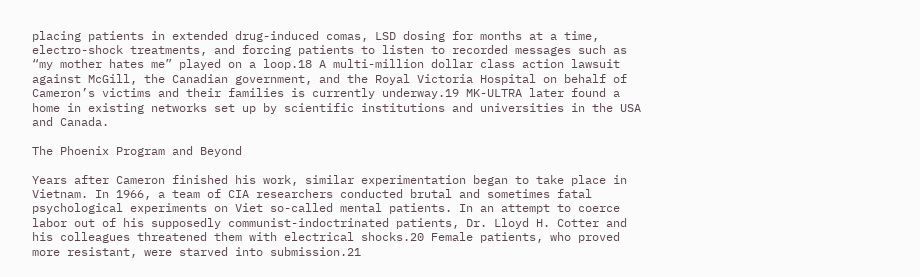placing patients in extended drug-induced comas, LSD dosing for months at a time, electro-shock treatments, and forcing patients to listen to recorded messages such as “my mother hates me” played on a loop.18 A multi-million dollar class action lawsuit against McGill, the Canadian government, and the Royal Victoria Hospital on behalf of Cameron’s victims and their families is currently underway.19 MK-ULTRA later found a home in existing networks set up by scientific institutions and universities in the USA and Canada.

The Phoenix Program and Beyond

Years after Cameron finished his work, similar experimentation began to take place in Vietnam. In 1966, a team of CIA researchers conducted brutal and sometimes fatal psychological experiments on Viet so-called mental patients. In an attempt to coerce labor out of his supposedly communist-indoctrinated patients, Dr. Lloyd H. Cotter and his colleagues threatened them with electrical shocks.20 Female patients, who proved more resistant, were starved into submission.21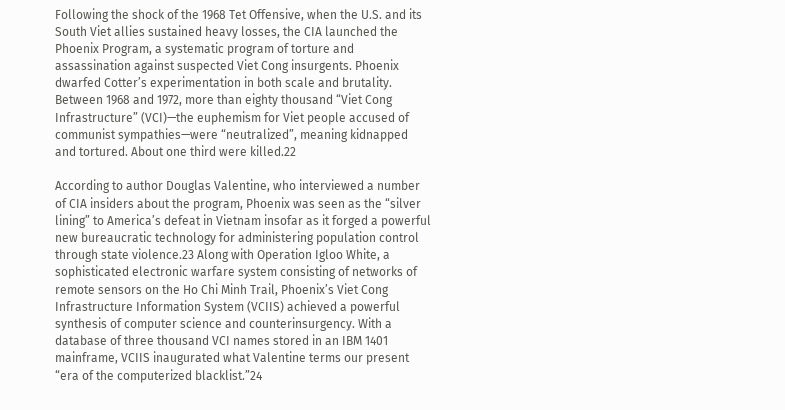Following the shock of the 1968 Tet Offensive, when the U.S. and its South Viet allies sustained heavy losses, the CIA launched the Phoenix Program, a systematic program of torture and assassination against suspected Viet Cong insurgents. Phoenix dwarfed Cotter’s experimentation in both scale and brutality. Between 1968 and 1972, more than eighty thousand “Viet Cong Infrastructure” (VCI)—the euphemism for Viet people accused of communist sympathies—were “neutralized”, meaning kidnapped and tortured. About one third were killed.22

According to author Douglas Valentine, who interviewed a number of CIA insiders about the program, Phoenix was seen as the “silver lining” to America’s defeat in Vietnam insofar as it forged a powerful new bureaucratic technology for administering population control through state violence.23 Along with Operation Igloo White, a sophisticated electronic warfare system consisting of networks of remote sensors on the Ho Chi Minh Trail, Phoenix’s Viet Cong Infrastructure Information System (VCIIS) achieved a powerful synthesis of computer science and counterinsurgency. With a database of three thousand VCI names stored in an IBM 1401 mainframe, VCIIS inaugurated what Valentine terms our present “era of the computerized blacklist.”24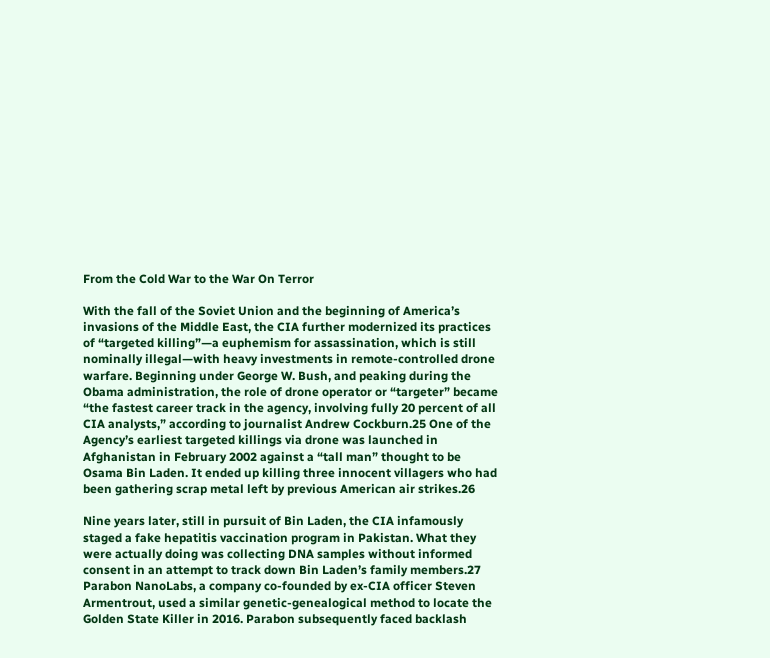From the Cold War to the War On Terror

With the fall of the Soviet Union and the beginning of America’s invasions of the Middle East, the CIA further modernized its practices of “targeted killing”—a euphemism for assassination, which is still nominally illegal—with heavy investments in remote-controlled drone warfare. Beginning under George W. Bush, and peaking during the Obama administration, the role of drone operator or “targeter” became “the fastest career track in the agency, involving fully 20 percent of all CIA analysts,” according to journalist Andrew Cockburn.25 One of the Agency’s earliest targeted killings via drone was launched in Afghanistan in February 2002 against a “tall man” thought to be Osama Bin Laden. It ended up killing three innocent villagers who had been gathering scrap metal left by previous American air strikes.26

Nine years later, still in pursuit of Bin Laden, the CIA infamously staged a fake hepatitis vaccination program in Pakistan. What they were actually doing was collecting DNA samples without informed consent in an attempt to track down Bin Laden’s family members.27 Parabon NanoLabs, a company co-founded by ex-CIA officer Steven Armentrout, used a similar genetic-genealogical method to locate the Golden State Killer in 2016. Parabon subsequently faced backlash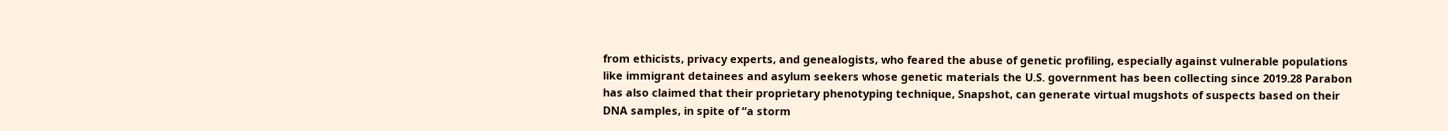from ethicists, privacy experts, and genealogists, who feared the abuse of genetic profiling, especially against vulnerable populations like immigrant detainees and asylum seekers whose genetic materials the U.S. government has been collecting since 2019.28 Parabon has also claimed that their proprietary phenotyping technique, Snapshot, can generate virtual mugshots of suspects based on their DNA samples, in spite of “a storm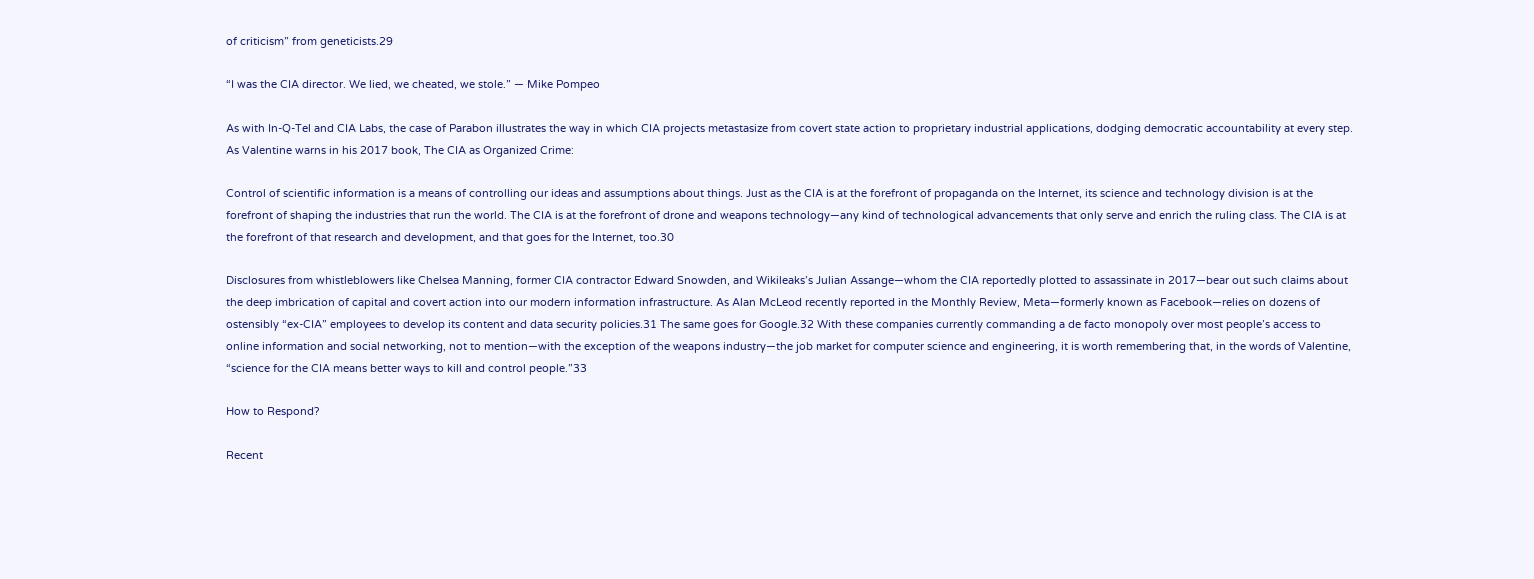of criticism” from geneticists.29

“I was the CIA director. We lied, we cheated, we stole.” — Mike Pompeo

As with In-Q-Tel and CIA Labs, the case of Parabon illustrates the way in which CIA projects metastasize from covert state action to proprietary industrial applications, dodging democratic accountability at every step. As Valentine warns in his 2017 book, The CIA as Organized Crime:

Control of scientific information is a means of controlling our ideas and assumptions about things. Just as the CIA is at the forefront of propaganda on the Internet, its science and technology division is at the forefront of shaping the industries that run the world. The CIA is at the forefront of drone and weapons technology—any kind of technological advancements that only serve and enrich the ruling class. The CIA is at the forefront of that research and development, and that goes for the Internet, too.30

Disclosures from whistleblowers like Chelsea Manning, former CIA contractor Edward Snowden, and Wikileaks’s Julian Assange—whom the CIA reportedly plotted to assassinate in 2017—bear out such claims about the deep imbrication of capital and covert action into our modern information infrastructure. As Alan McLeod recently reported in the Monthly Review, Meta—formerly known as Facebook—relies on dozens of ostensibly “ex-CIA” employees to develop its content and data security policies.31 The same goes for Google.32 With these companies currently commanding a de facto monopoly over most people’s access to online information and social networking, not to mention—with the exception of the weapons industry—the job market for computer science and engineering, it is worth remembering that, in the words of Valentine, “science for the CIA means better ways to kill and control people.”33

How to Respond?

Recent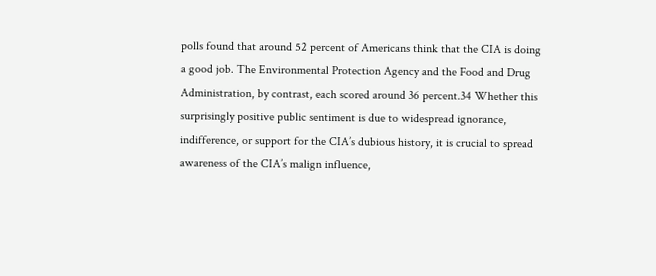polls found that around 52 percent of Americans think that the CIA is doing a good job. The Environmental Protection Agency and the Food and Drug Administration, by contrast, each scored around 36 percent.34 Whether this surprisingly positive public sentiment is due to widespread ignorance, indifference, or support for the CIA’s dubious history, it is crucial to spread awareness of the CIA’s malign influence,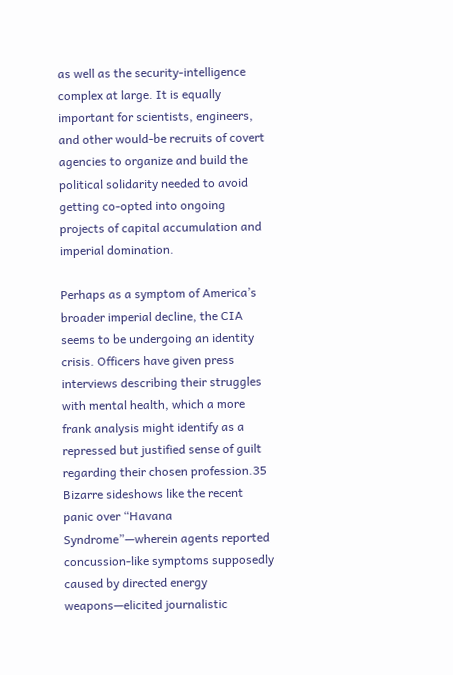as well as the security-intelligence complex at large. It is equally important for scientists, engineers, and other would-be recruits of covert agencies to organize and build the political solidarity needed to avoid getting co-opted into ongoing projects of capital accumulation and imperial domination.

Perhaps as a symptom of America’s broader imperial decline, the CIA seems to be undergoing an identity crisis. Officers have given press interviews describing their struggles with mental health, which a more frank analysis might identify as a repressed but justified sense of guilt regarding their chosen profession.35 Bizarre sideshows like the recent panic over “Havana Syndrome”—wherein agents reported concussion-like symptoms supposedly caused by directed energy weapons—elicited journalistic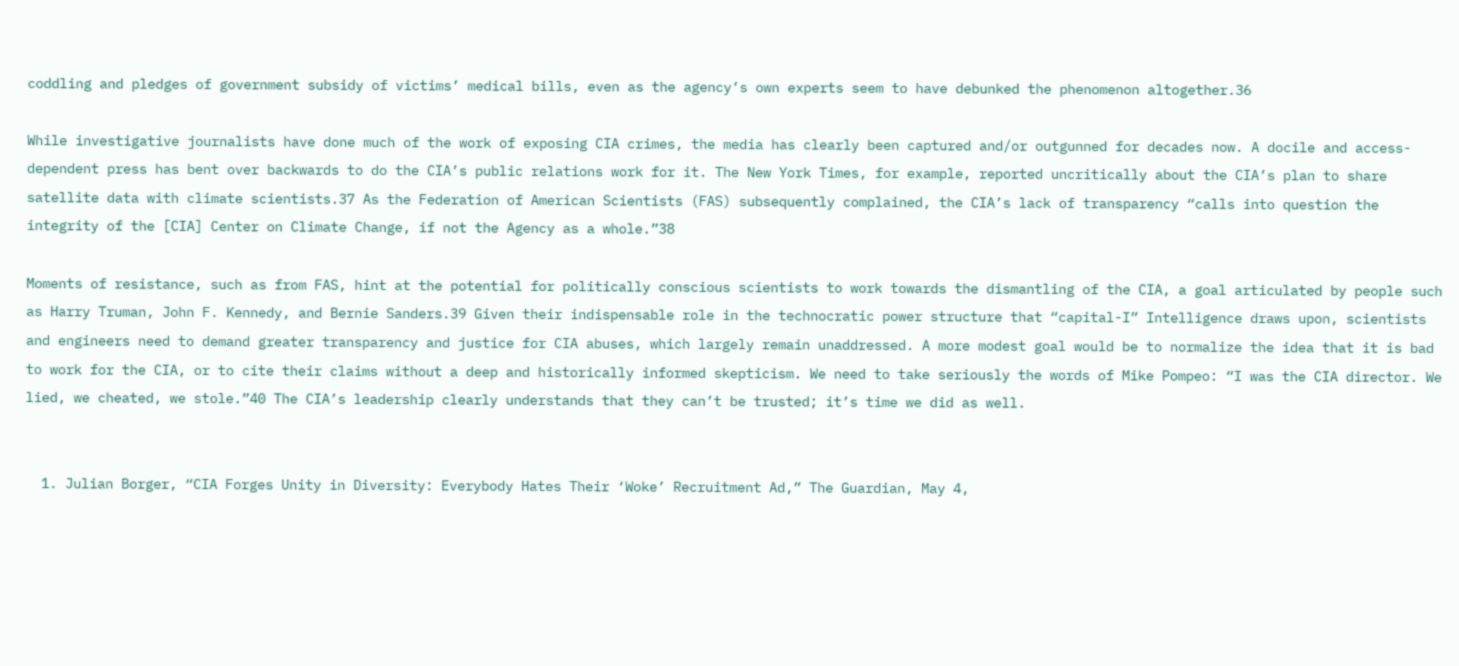coddling and pledges of government subsidy of victims’ medical bills, even as the agency’s own experts seem to have debunked the phenomenon altogether.36

While investigative journalists have done much of the work of exposing CIA crimes, the media has clearly been captured and/or outgunned for decades now. A docile and access-dependent press has bent over backwards to do the CIA’s public relations work for it. The New York Times, for example, reported uncritically about the CIA’s plan to share satellite data with climate scientists.37 As the Federation of American Scientists (FAS) subsequently complained, the CIA’s lack of transparency “calls into question the integrity of the [CIA] Center on Climate Change, if not the Agency as a whole.”38

Moments of resistance, such as from FAS, hint at the potential for politically conscious scientists to work towards the dismantling of the CIA, a goal articulated by people such as Harry Truman, John F. Kennedy, and Bernie Sanders.39 Given their indispensable role in the technocratic power structure that “capital-I” Intelligence draws upon, scientists and engineers need to demand greater transparency and justice for CIA abuses, which largely remain unaddressed. A more modest goal would be to normalize the idea that it is bad to work for the CIA, or to cite their claims without a deep and historically informed skepticism. We need to take seriously the words of Mike Pompeo: “I was the CIA director. We lied, we cheated, we stole.”40 The CIA’s leadership clearly understands that they can’t be trusted; it’s time we did as well.


  1. Julian Borger, “CIA Forges Unity in Diversity: Everybody Hates Their ‘Woke’ Recruitment Ad,” The Guardian, May 4,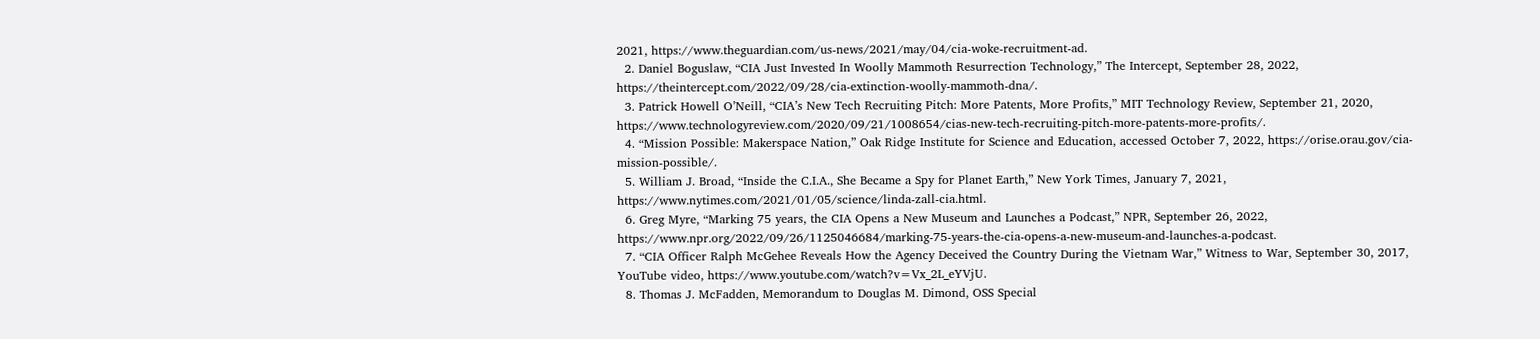2021, https://www.theguardian.com/us-news/2021/may/04/cia-woke-recruitment-ad.
  2. Daniel Boguslaw, “CIA Just Invested In Woolly Mammoth Resurrection Technology,” The Intercept, September 28, 2022, https://theintercept.com/2022/09/28/cia-extinction-woolly-mammoth-dna/.
  3. Patrick Howell O’Neill, “CIA’s New Tech Recruiting Pitch: More Patents, More Profits,” MIT Technology Review, September 21, 2020, https://www.technologyreview.com/2020/09/21/1008654/cias-new-tech-recruiting-pitch-more-patents-more-profits/.
  4. “Mission Possible: Makerspace Nation,” Oak Ridge Institute for Science and Education, accessed October 7, 2022, https://orise.orau.gov/cia-mission-possible/.
  5. William J. Broad, “Inside the C.I.A., She Became a Spy for Planet Earth,” New York Times, January 7, 2021, https://www.nytimes.com/2021/01/05/science/linda-zall-cia.html.
  6. Greg Myre, “Marking 75 years, the CIA Opens a New Museum and Launches a Podcast,” NPR, September 26, 2022, https://www.npr.org/2022/09/26/1125046684/marking-75-years-the-cia-opens-a-new-museum-and-launches-a-podcast.
  7. “CIA Officer Ralph McGehee Reveals How the Agency Deceived the Country During the Vietnam War,” Witness to War, September 30, 2017, YouTube video, https://www.youtube.com/watch?v=Vx_2L_eYVjU.
  8. Thomas J. McFadden, Memorandum to Douglas M. Dimond, OSS Special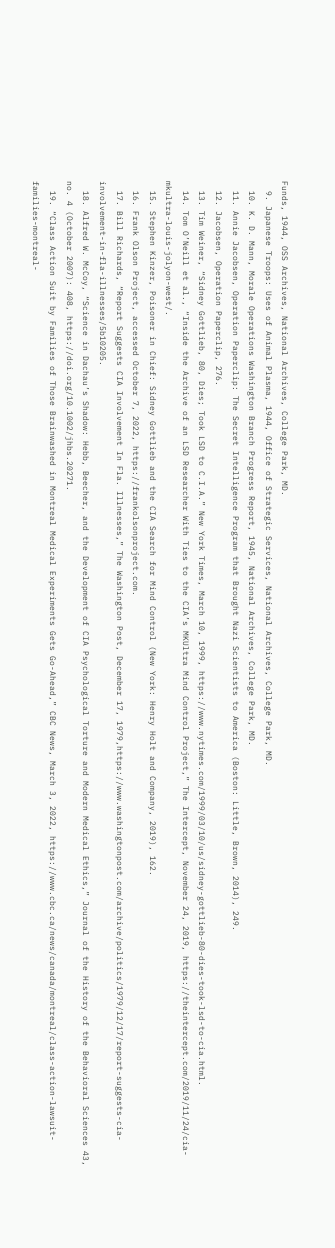Funds, 1944, OSS Archives, National Archives, College Park, MD.
  9. Japanese Troops: Uses of Animal Plasma, 1944, Office of Strategic Services, National Archives, College Park, MD.
  10. K. D. Mann, Morale Operations Washington Branch Progress Report, 1945, National Archives, College Park, MD.
  11. Annie Jacobsen, Operation Paperclip: The Secret Intelligence Program that Brought Nazi Scientists to America (Boston: Little, Brown, 2014), 249.
  12. Jacobsen, Operation Paperclip, 276.
  13. Tim Weiner, “Sidney Gottlieb, 80, Dies; Took LSD to C.I.A.” New York Times, March 10, 1999, https://www.nytimes.com/1999/03/10/us/sidney-gottlieb-80-dies-took-lsd-to-cia.html.
  14. Tom O’Neill et al., “Inside the Archive of an LSD Researcher With Ties to the CIA’s MKUltra Mind Control Project,” The Intercept, November 24, 2019, https://theintercept.com/2019/11/24/cia-mkultra-louis-jolyon-west/.
  15. Stephen Kinzer, Poisoner in Chief: Sidney Gottlieb and the CIA Search for Mind Control (New York: Henry Holt and Company, 2019), 162.
  16. Frank Olson Project, accessed October 7, 2022, https://frankolsonproject.com.
  17. Bill Richards, “Report Suggests CIA Involvement In Fla. Illnesses,” The Washington Post, December 17, 1979,https://www.washingtonpost.com/archive/politics/1979/12/17/report-suggests-cia-involvement-in-fla-illnesses/5b10205.
  18. Alfred W. McCoy, “Science in Dachau’s Shadow: Hebb, Beecher, and the Development of CIA Psychological Torture and Modern Medical Ethics,” Journal of the History of the Behavioral Sciences 43, no. 4 (October 2007): 408, https://doi.org/10.1002/jhbs.20271.
  19. “Class Action Suit by Families of Those Brainwashed in Montreal Medical Experiments Gets Go-Ahead,” CBC News, March 3, 2022, https://www.cbc.ca/news/canada/montreal/class-action-lawsuit-families-montreal-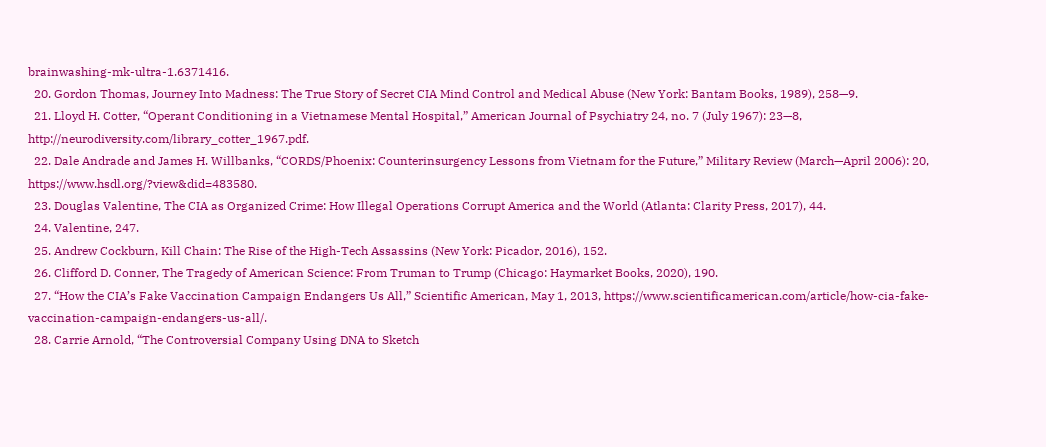brainwashing-mk-ultra-1.6371416.
  20. Gordon Thomas, Journey Into Madness: The True Story of Secret CIA Mind Control and Medical Abuse (New York: Bantam Books, 1989), 258—9.
  21. Lloyd H. Cotter, “Operant Conditioning in a Vietnamese Mental Hospital,” American Journal of Psychiatry 24, no. 7 (July 1967): 23—8, http://neurodiversity.com/library_cotter_1967.pdf.
  22. Dale Andrade and James H. Willbanks, “CORDS/Phoenix: Counterinsurgency Lessons from Vietnam for the Future,” Military Review (March—April 2006): 20, https://www.hsdl.org/?view&did=483580.
  23. Douglas Valentine, The CIA as Organized Crime: How Illegal Operations Corrupt America and the World (Atlanta: Clarity Press, 2017), 44.
  24. Valentine, 247.
  25. Andrew Cockburn, Kill Chain: The Rise of the High-Tech Assassins (New York: Picador, 2016), 152.
  26. Clifford D. Conner, The Tragedy of American Science: From Truman to Trump (Chicago: Haymarket Books, 2020), 190.
  27. “How the CIA’s Fake Vaccination Campaign Endangers Us All,” Scientific American, May 1, 2013, https://www.scientificamerican.com/article/how-cia-fake-vaccination-campaign-endangers-us-all/.
  28. Carrie Arnold, “The Controversial Company Using DNA to Sketch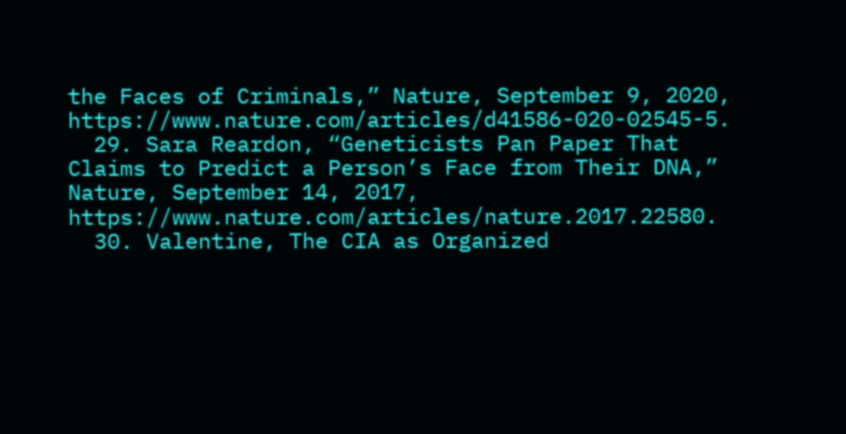the Faces of Criminals,” Nature, September 9, 2020, https://www.nature.com/articles/d41586-020-02545-5.
  29. Sara Reardon, “Geneticists Pan Paper That Claims to Predict a Person’s Face from Their DNA,” Nature, September 14, 2017, https://www.nature.com/articles/nature.2017.22580.
  30. Valentine, The CIA as Organized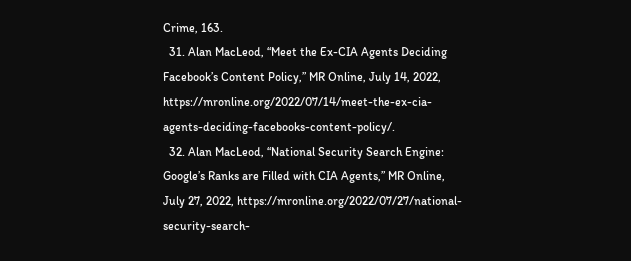Crime, 163.
  31. Alan MacLeod, “Meet the Ex-CIA Agents Deciding Facebook’s Content Policy,” MR Online, July 14, 2022, https://mronline.org/2022/07/14/meet-the-ex-cia-agents-deciding-facebooks-content-policy/.
  32. Alan MacLeod, “National Security Search Engine: Google’s Ranks are Filled with CIA Agents,” MR Online, July 27, 2022, https://mronline.org/2022/07/27/national-security-search-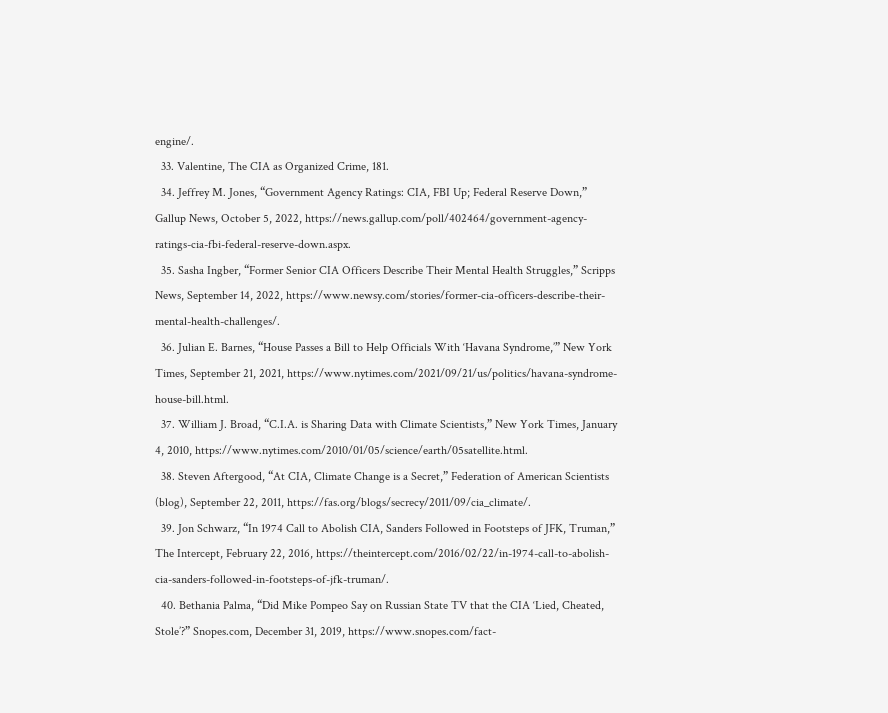engine/.
  33. Valentine, The CIA as Organized Crime, 181.
  34. Jeffrey M. Jones, “Government Agency Ratings: CIA, FBI Up; Federal Reserve Down,” Gallup News, October 5, 2022, https://news.gallup.com/poll/402464/government-agency-ratings-cia-fbi-federal-reserve-down.aspx.
  35. Sasha Ingber, “Former Senior CIA Officers Describe Their Mental Health Struggles,” Scripps News, September 14, 2022, https://www.newsy.com/stories/former-cia-officers-describe-their-mental-health-challenges/.
  36. Julian E. Barnes, “House Passes a Bill to Help Officials With ‘Havana Syndrome,’” New York Times, September 21, 2021, https://www.nytimes.com/2021/09/21/us/politics/havana-syndrome-house-bill.html.
  37. William J. Broad, “C.I.A. is Sharing Data with Climate Scientists,” New York Times, January 4, 2010, https://www.nytimes.com/2010/01/05/science/earth/05satellite.html.
  38. Steven Aftergood, “At CIA, Climate Change is a Secret,” Federation of American Scientists (blog), September 22, 2011, https://fas.org/blogs/secrecy/2011/09/cia_climate/.
  39. Jon Schwarz, “In 1974 Call to Abolish CIA, Sanders Followed in Footsteps of JFK, Truman,” The Intercept, February 22, 2016, https://theintercept.com/2016/02/22/in-1974-call-to-abolish-cia-sanders-followed-in-footsteps-of-jfk-truman/.
  40. Bethania Palma, “Did Mike Pompeo Say on Russian State TV that the CIA ‘Lied, Cheated, Stole’?” Snopes.com, December 31, 2019, https://www.snopes.com/fact-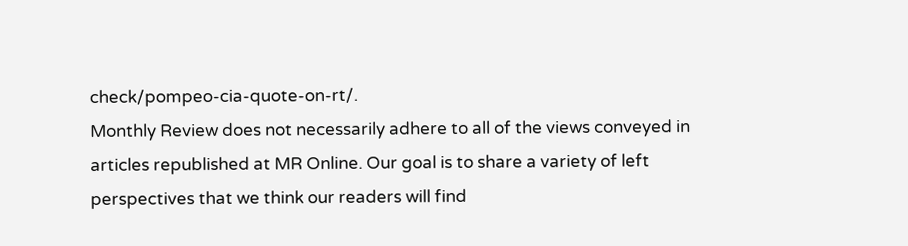check/pompeo-cia-quote-on-rt/.
Monthly Review does not necessarily adhere to all of the views conveyed in articles republished at MR Online. Our goal is to share a variety of left perspectives that we think our readers will find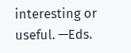interesting or useful. —Eds.